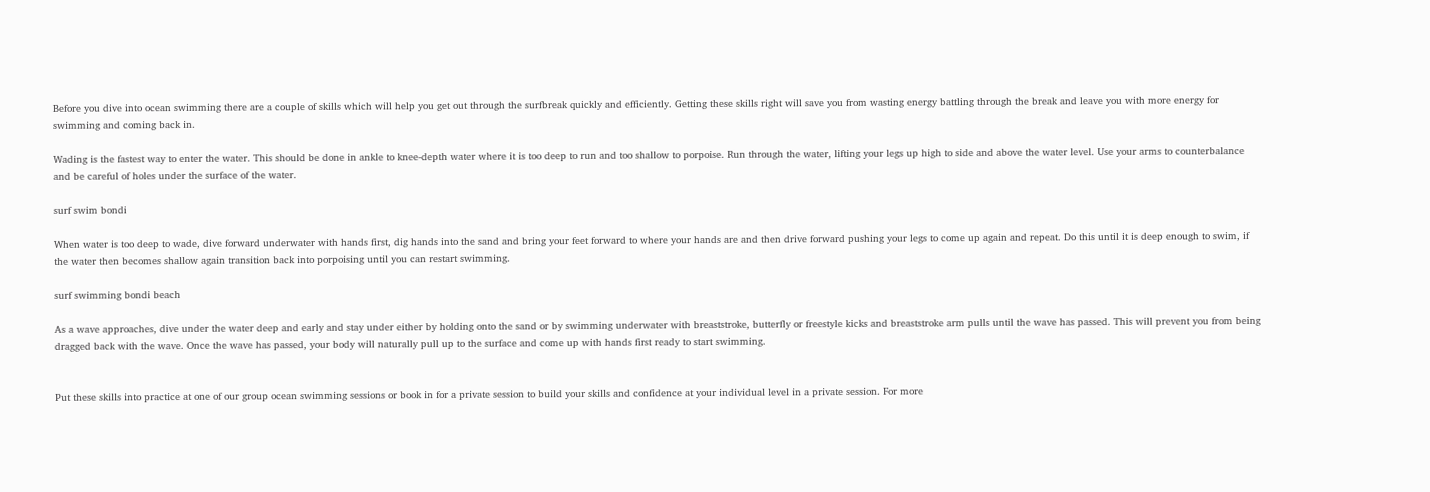Before you dive into ocean swimming there are a couple of skills which will help you get out through the surfbreak quickly and efficiently. Getting these skills right will save you from wasting energy battling through the break and leave you with more energy for swimming and coming back in.

Wading is the fastest way to enter the water. This should be done in ankle to knee-depth water where it is too deep to run and too shallow to porpoise. Run through the water, lifting your legs up high to side and above the water level. Use your arms to counterbalance and be careful of holes under the surface of the water.

surf swim bondi

When water is too deep to wade, dive forward underwater with hands first, dig hands into the sand and bring your feet forward to where your hands are and then drive forward pushing your legs to come up again and repeat. Do this until it is deep enough to swim, if the water then becomes shallow again transition back into porpoising until you can restart swimming.

surf swimming bondi beach

As a wave approaches, dive under the water deep and early and stay under either by holding onto the sand or by swimming underwater with breaststroke, butterfly or freestyle kicks and breaststroke arm pulls until the wave has passed. This will prevent you from being dragged back with the wave. Once the wave has passed, your body will naturally pull up to the surface and come up with hands first ready to start swimming.


Put these skills into practice at one of our group ocean swimming sessions or book in for a private session to build your skills and confidence at your individual level in a private session. For more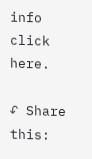info click here.

↶ Share this: